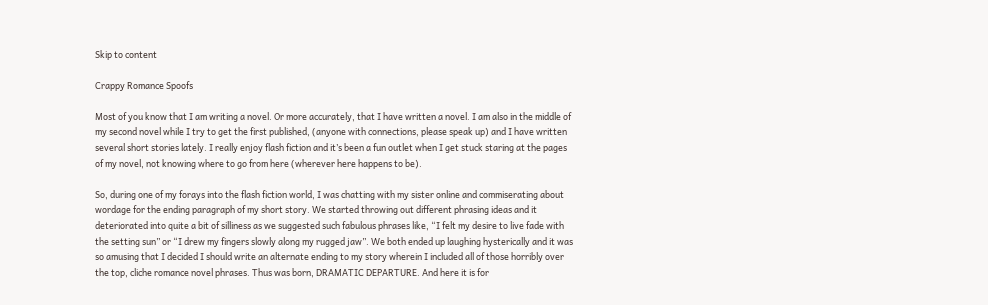Skip to content

Crappy Romance Spoofs

Most of you know that I am writing a novel. Or more accurately, that I have written a novel. I am also in the middle of my second novel while I try to get the first published, (anyone with connections, please speak up) and I have written several short stories lately. I really enjoy flash fiction and it’s been a fun outlet when I get stuck staring at the pages of my novel, not knowing where to go from here (wherever here happens to be).

So, during one of my forays into the flash fiction world, I was chatting with my sister online and commiserating about wordage for the ending paragraph of my short story. We started throwing out different phrasing ideas and it deteriorated into quite a bit of silliness as we suggested such fabulous phrases like, “I felt my desire to live fade with the setting sun” or “I drew my fingers slowly along my rugged jaw”. We both ended up laughing hysterically and it was so amusing that I decided I should write an alternate ending to my story wherein I included all of those horribly over the top, cliche romance novel phrases. Thus was born, DRAMATIC DEPARTURE. And here it is for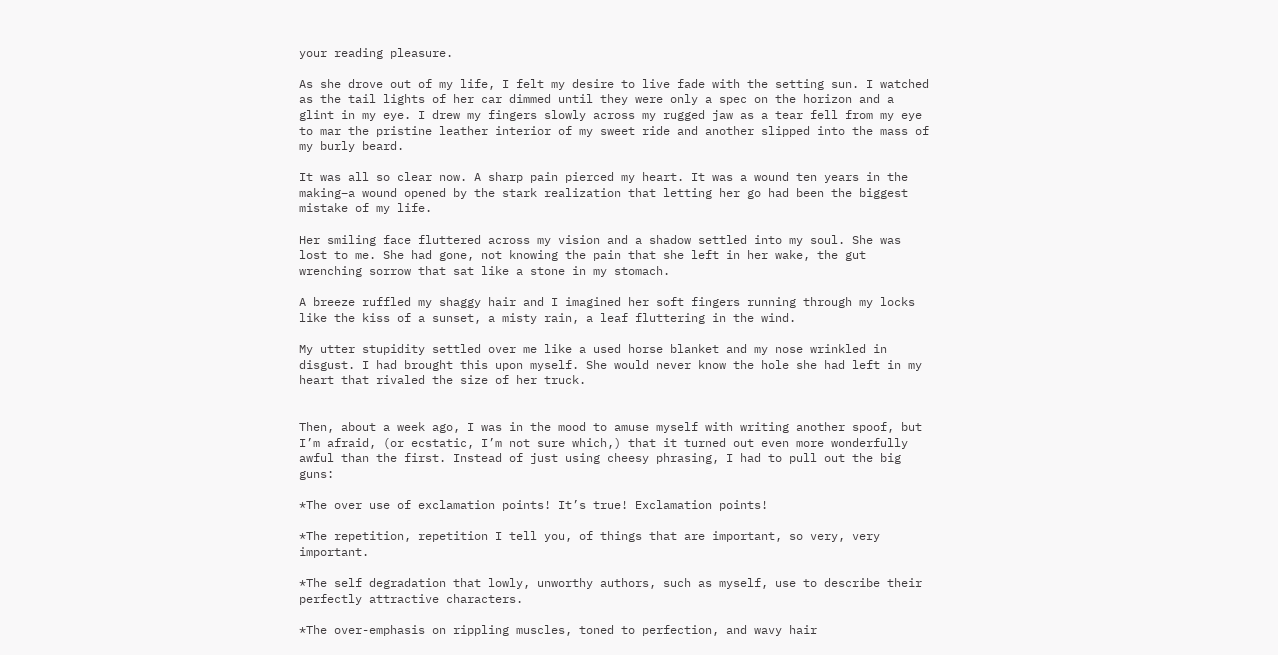your reading pleasure.

As she drove out of my life, I felt my desire to live fade with the setting sun. I watched as the tail lights of her car dimmed until they were only a spec on the horizon and a glint in my eye. I drew my fingers slowly across my rugged jaw as a tear fell from my eye to mar the pristine leather interior of my sweet ride and another slipped into the mass of my burly beard.

It was all so clear now. A sharp pain pierced my heart. It was a wound ten years in the making–a wound opened by the stark realization that letting her go had been the biggest mistake of my life.

Her smiling face fluttered across my vision and a shadow settled into my soul. She was lost to me. She had gone, not knowing the pain that she left in her wake, the gut wrenching sorrow that sat like a stone in my stomach.

A breeze ruffled my shaggy hair and I imagined her soft fingers running through my locks like the kiss of a sunset, a misty rain, a leaf fluttering in the wind.

My utter stupidity settled over me like a used horse blanket and my nose wrinkled in disgust. I had brought this upon myself. She would never know the hole she had left in my heart that rivaled the size of her truck.


Then, about a week ago, I was in the mood to amuse myself with writing another spoof, but I’m afraid, (or ecstatic, I’m not sure which,) that it turned out even more wonderfully awful than the first. Instead of just using cheesy phrasing, I had to pull out the big guns:

*The over use of exclamation points! It’s true! Exclamation points!

*The repetition, repetition I tell you, of things that are important, so very, very important.

*The self degradation that lowly, unworthy authors, such as myself, use to describe their perfectly attractive characters.

*The over-emphasis on rippling muscles, toned to perfection, and wavy hair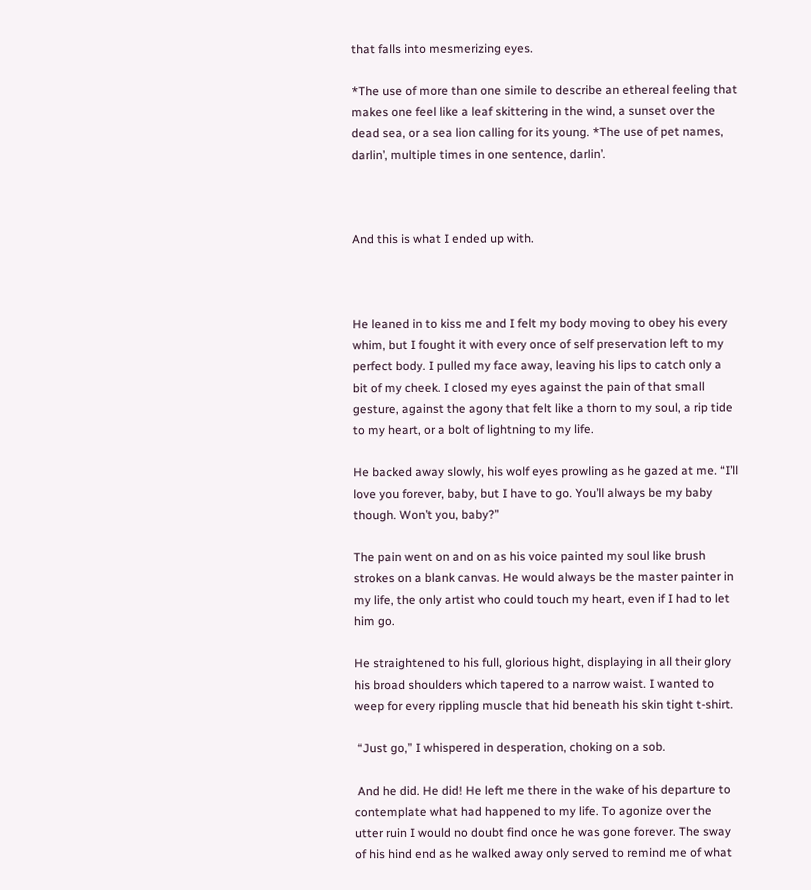that falls into mesmerizing eyes.

*The use of more than one simile to describe an ethereal feeling that makes one feel like a leaf skittering in the wind, a sunset over the dead sea, or a sea lion calling for its young. *The use of pet names, darlin’, multiple times in one sentence, darlin’.



And this is what I ended up with.



He leaned in to kiss me and I felt my body moving to obey his every whim, but I fought it with every once of self preservation left to my perfect body. I pulled my face away, leaving his lips to catch only a bit of my cheek. I closed my eyes against the pain of that small gesture, against the agony that felt like a thorn to my soul, a rip tide to my heart, or a bolt of lightning to my life.

He backed away slowly, his wolf eyes prowling as he gazed at me. “I’ll love you forever, baby, but I have to go. You’ll always be my baby though. Won’t you, baby?”

The pain went on and on as his voice painted my soul like brush strokes on a blank canvas. He would always be the master painter in my life, the only artist who could touch my heart, even if I had to let him go.

He straightened to his full, glorious hight, displaying in all their glory his broad shoulders which tapered to a narrow waist. I wanted to weep for every rippling muscle that hid beneath his skin tight t-shirt.

 “Just go,” I whispered in desperation, choking on a sob.

 And he did. He did! He left me there in the wake of his departure to contemplate what had happened to my life. To agonize over the utter ruin I would no doubt find once he was gone forever. The sway of his hind end as he walked away only served to remind me of what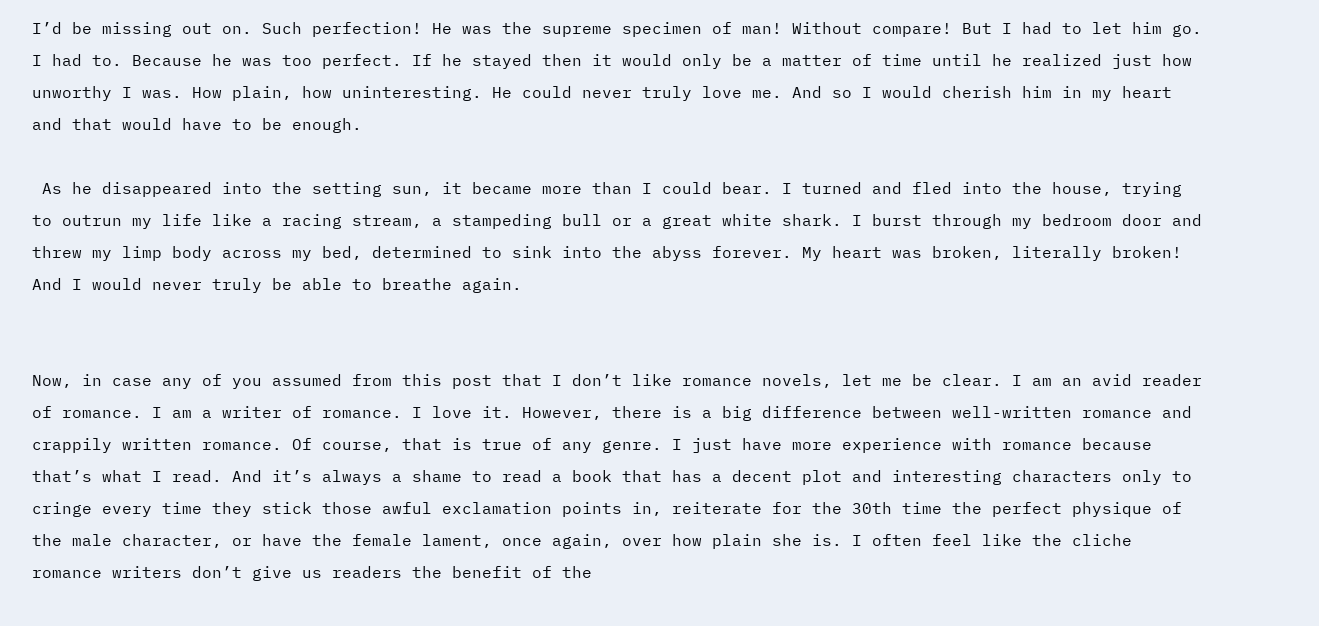I’d be missing out on. Such perfection! He was the supreme specimen of man! Without compare! But I had to let him go. I had to. Because he was too perfect. If he stayed then it would only be a matter of time until he realized just how unworthy I was. How plain, how uninteresting. He could never truly love me. And so I would cherish him in my heart and that would have to be enough.

 As he disappeared into the setting sun, it became more than I could bear. I turned and fled into the house, trying to outrun my life like a racing stream, a stampeding bull or a great white shark. I burst through my bedroom door and threw my limp body across my bed, determined to sink into the abyss forever. My heart was broken, literally broken! And I would never truly be able to breathe again.


Now, in case any of you assumed from this post that I don’t like romance novels, let me be clear. I am an avid reader of romance. I am a writer of romance. I love it. However, there is a big difference between well-written romance and crappily written romance. Of course, that is true of any genre. I just have more experience with romance because that’s what I read. And it’s always a shame to read a book that has a decent plot and interesting characters only to cringe every time they stick those awful exclamation points in, reiterate for the 30th time the perfect physique of the male character, or have the female lament, once again, over how plain she is. I often feel like the cliche romance writers don’t give us readers the benefit of the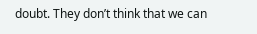doubt. They don’t think that we can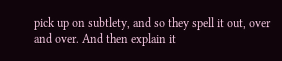pick up on subtlety, and so they spell it out, over and over. And then explain it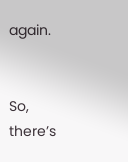again.


So, there’s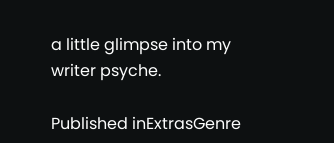a little glimpse into my writer psyche.

Published inExtrasGenre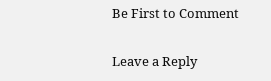Be First to Comment

Leave a Reply